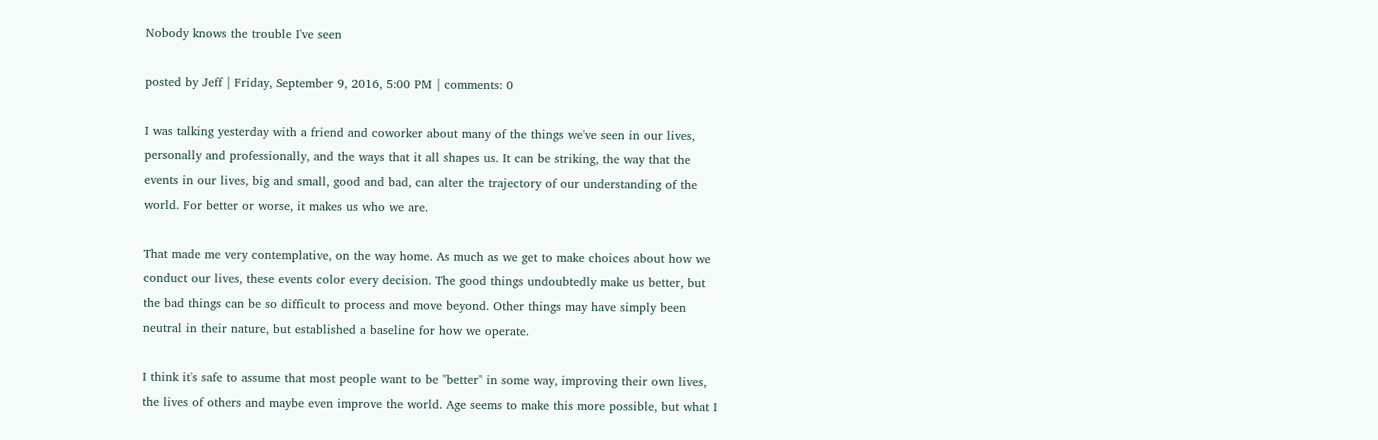Nobody knows the trouble I've seen

posted by Jeff | Friday, September 9, 2016, 5:00 PM | comments: 0

I was talking yesterday with a friend and coworker about many of the things we've seen in our lives, personally and professionally, and the ways that it all shapes us. It can be striking, the way that the events in our lives, big and small, good and bad, can alter the trajectory of our understanding of the world. For better or worse, it makes us who we are.

That made me very contemplative, on the way home. As much as we get to make choices about how we conduct our lives, these events color every decision. The good things undoubtedly make us better, but the bad things can be so difficult to process and move beyond. Other things may have simply been neutral in their nature, but established a baseline for how we operate.

I think it's safe to assume that most people want to be "better" in some way, improving their own lives, the lives of others and maybe even improve the world. Age seems to make this more possible, but what I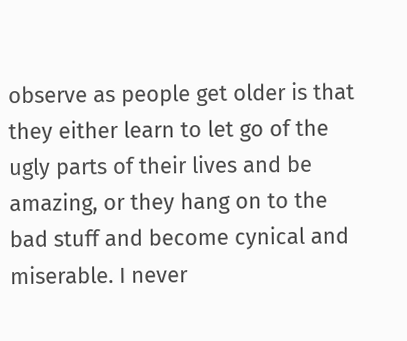observe as people get older is that they either learn to let go of the ugly parts of their lives and be amazing, or they hang on to the bad stuff and become cynical and miserable. I never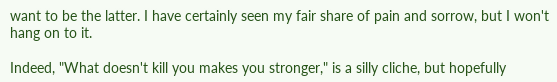want to be the latter. I have certainly seen my fair share of pain and sorrow, but I won't hang on to it.

Indeed, "What doesn't kill you makes you stronger," is a silly cliche, but hopefully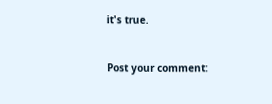it's true.


Post your comment: